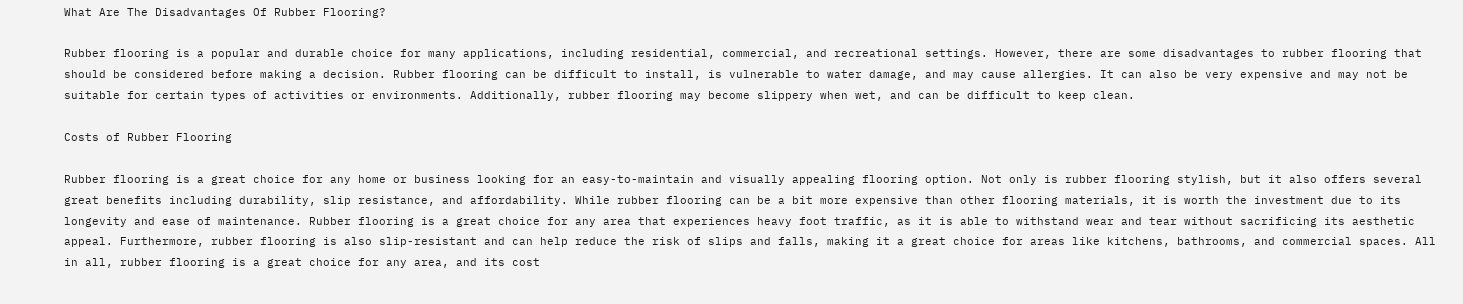What Are The Disadvantages Of Rubber Flooring?

Rubber flooring is a popular and durable choice for many applications, including residential, commercial, and recreational settings. However, there are some disadvantages to rubber flooring that should be considered before making a decision. Rubber flooring can be difficult to install, is vulnerable to water damage, and may cause allergies. It can also be very expensive and may not be suitable for certain types of activities or environments. Additionally, rubber flooring may become slippery when wet, and can be difficult to keep clean.

Costs of Rubber Flooring

Rubber flooring is a great choice for any home or business looking for an easy-to-maintain and visually appealing flooring option. Not only is rubber flooring stylish, but it also offers several great benefits including durability, slip resistance, and affordability. While rubber flooring can be a bit more expensive than other flooring materials, it is worth the investment due to its longevity and ease of maintenance. Rubber flooring is a great choice for any area that experiences heavy foot traffic, as it is able to withstand wear and tear without sacrificing its aesthetic appeal. Furthermore, rubber flooring is also slip-resistant and can help reduce the risk of slips and falls, making it a great choice for areas like kitchens, bathrooms, and commercial spaces. All in all, rubber flooring is a great choice for any area, and its cost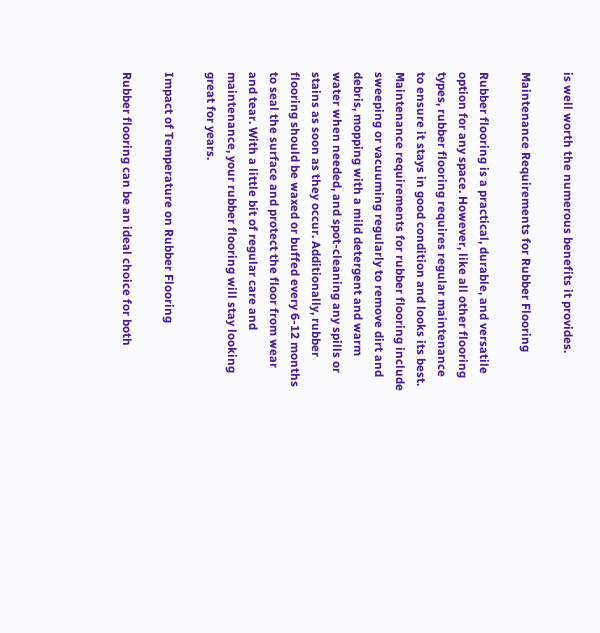is well worth the numerous benefits it provides.

Maintenance Requirements for Rubber Flooring

Rubber flooring is a practical, durable, and versatile option for any space. However, like all other flooring types, rubber flooring requires regular maintenance to ensure it stays in good condition and looks its best. Maintenance requirements for rubber flooring include sweeping or vacuuming regularly to remove dirt and debris, mopping with a mild detergent and warm water when needed, and spot-cleaning any spills or stains as soon as they occur. Additionally, rubber flooring should be waxed or buffed every 6-12 months to seal the surface and protect the floor from wear and tear. With a little bit of regular care and maintenance, your rubber flooring will stay looking great for years.

Impact of Temperature on Rubber Flooring

Rubber flooring can be an ideal choice for both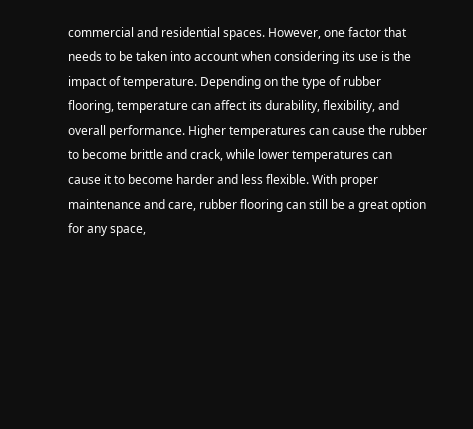commercial and residential spaces. However, one factor that needs to be taken into account when considering its use is the impact of temperature. Depending on the type of rubber flooring, temperature can affect its durability, flexibility, and overall performance. Higher temperatures can cause the rubber to become brittle and crack, while lower temperatures can cause it to become harder and less flexible. With proper maintenance and care, rubber flooring can still be a great option for any space,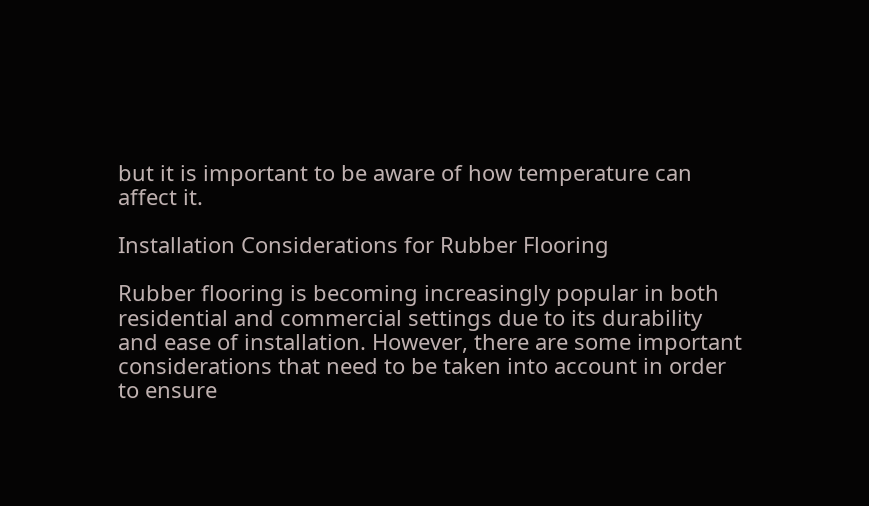but it is important to be aware of how temperature can affect it.

Installation Considerations for Rubber Flooring

Rubber flooring is becoming increasingly popular in both residential and commercial settings due to its durability and ease of installation. However, there are some important considerations that need to be taken into account in order to ensure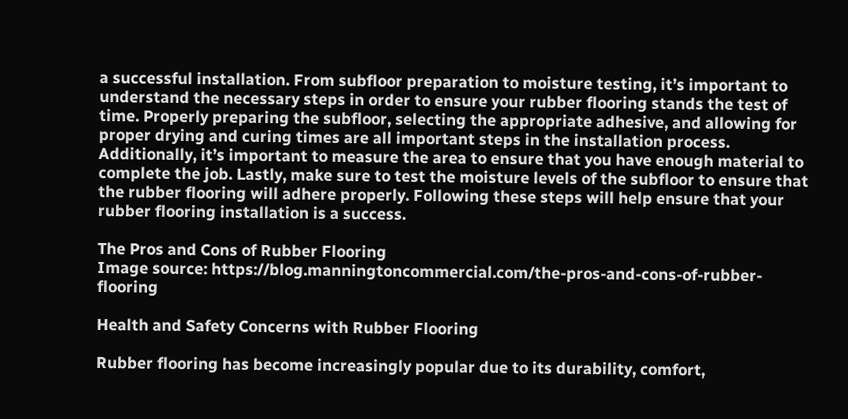a successful installation. From subfloor preparation to moisture testing, it’s important to understand the necessary steps in order to ensure your rubber flooring stands the test of time. Properly preparing the subfloor, selecting the appropriate adhesive, and allowing for proper drying and curing times are all important steps in the installation process. Additionally, it’s important to measure the area to ensure that you have enough material to complete the job. Lastly, make sure to test the moisture levels of the subfloor to ensure that the rubber flooring will adhere properly. Following these steps will help ensure that your rubber flooring installation is a success.

The Pros and Cons of Rubber Flooring
Image source: https://blog.manningtoncommercial.com/the-pros-and-cons-of-rubber-flooring

Health and Safety Concerns with Rubber Flooring

Rubber flooring has become increasingly popular due to its durability, comfort,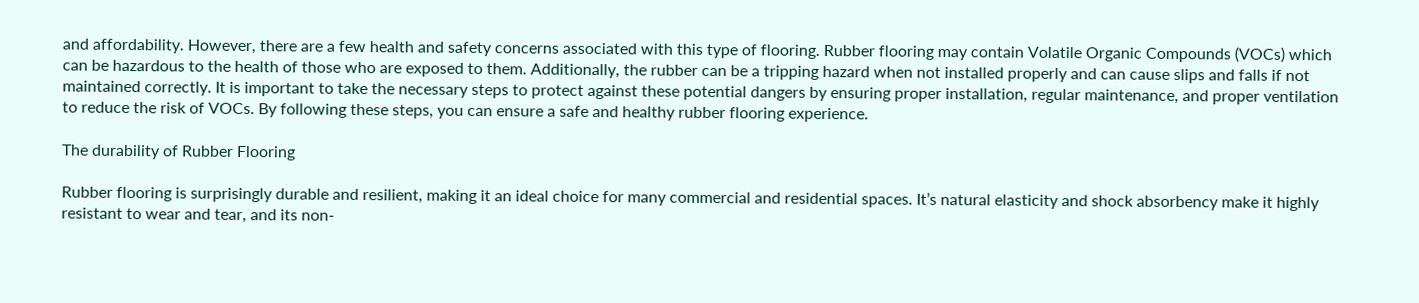and affordability. However, there are a few health and safety concerns associated with this type of flooring. Rubber flooring may contain Volatile Organic Compounds (VOCs) which can be hazardous to the health of those who are exposed to them. Additionally, the rubber can be a tripping hazard when not installed properly and can cause slips and falls if not maintained correctly. It is important to take the necessary steps to protect against these potential dangers by ensuring proper installation, regular maintenance, and proper ventilation to reduce the risk of VOCs. By following these steps, you can ensure a safe and healthy rubber flooring experience.

The durability of Rubber Flooring

Rubber flooring is surprisingly durable and resilient, making it an ideal choice for many commercial and residential spaces. It’s natural elasticity and shock absorbency make it highly resistant to wear and tear, and its non-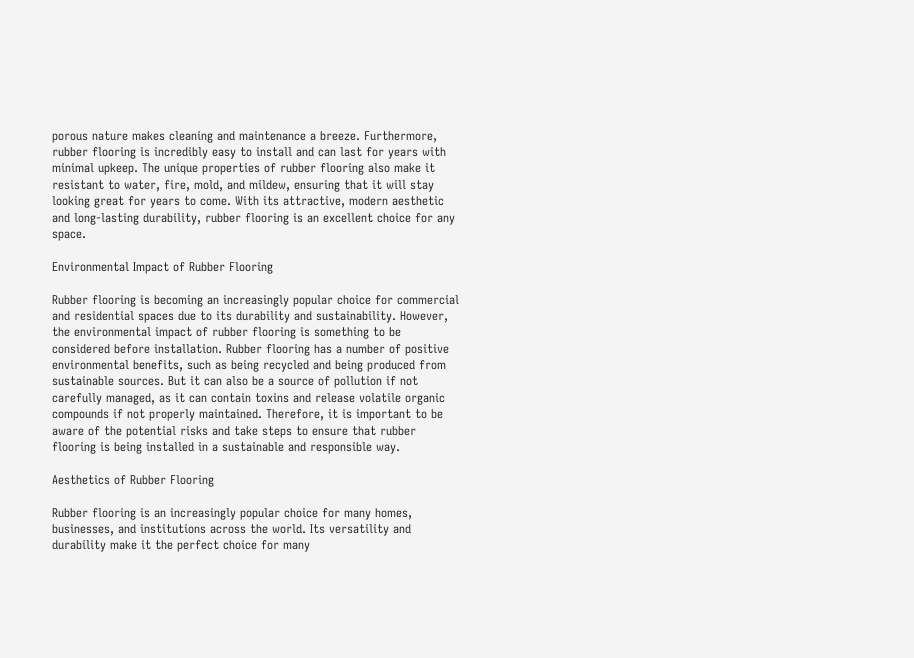porous nature makes cleaning and maintenance a breeze. Furthermore, rubber flooring is incredibly easy to install and can last for years with minimal upkeep. The unique properties of rubber flooring also make it resistant to water, fire, mold, and mildew, ensuring that it will stay looking great for years to come. With its attractive, modern aesthetic and long-lasting durability, rubber flooring is an excellent choice for any space.

Environmental Impact of Rubber Flooring

Rubber flooring is becoming an increasingly popular choice for commercial and residential spaces due to its durability and sustainability. However, the environmental impact of rubber flooring is something to be considered before installation. Rubber flooring has a number of positive environmental benefits, such as being recycled and being produced from sustainable sources. But it can also be a source of pollution if not carefully managed, as it can contain toxins and release volatile organic compounds if not properly maintained. Therefore, it is important to be aware of the potential risks and take steps to ensure that rubber flooring is being installed in a sustainable and responsible way.

Aesthetics of Rubber Flooring

Rubber flooring is an increasingly popular choice for many homes, businesses, and institutions across the world. Its versatility and durability make it the perfect choice for many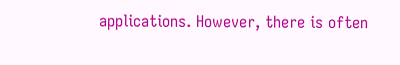applications. However, there is often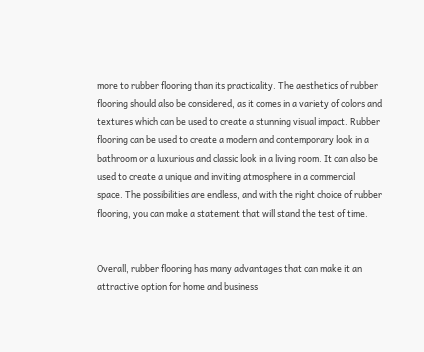more to rubber flooring than its practicality. The aesthetics of rubber flooring should also be considered, as it comes in a variety of colors and textures which can be used to create a stunning visual impact. Rubber flooring can be used to create a modern and contemporary look in a bathroom or a luxurious and classic look in a living room. It can also be used to create a unique and inviting atmosphere in a commercial space. The possibilities are endless, and with the right choice of rubber flooring, you can make a statement that will stand the test of time.


Overall, rubber flooring has many advantages that can make it an attractive option for home and business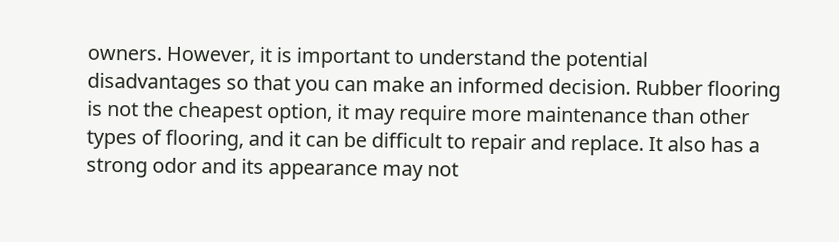owners. However, it is important to understand the potential disadvantages so that you can make an informed decision. Rubber flooring is not the cheapest option, it may require more maintenance than other types of flooring, and it can be difficult to repair and replace. It also has a strong odor and its appearance may not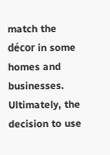match the décor in some homes and businesses. Ultimately, the decision to use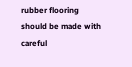rubber flooring should be made with careful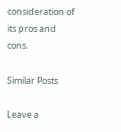consideration of its pros and cons.

Similar Posts

Leave a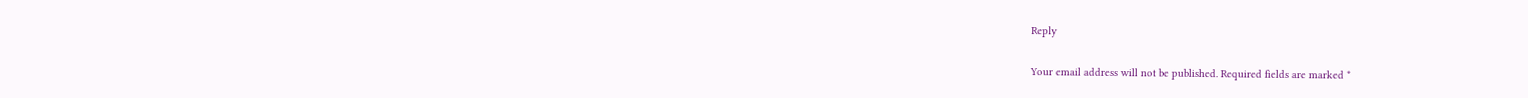Reply

Your email address will not be published. Required fields are marked *